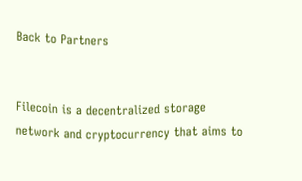Back to Partners


Filecoin is a decentralized storage network and cryptocurrency that aims to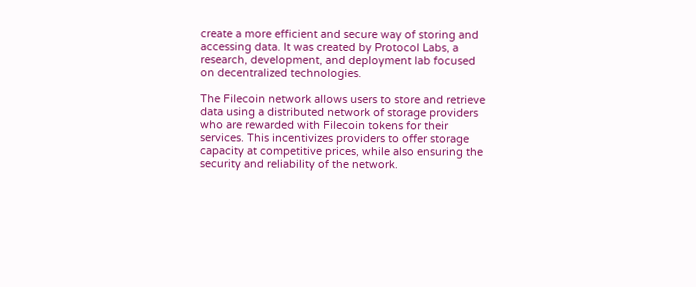create a more efficient and secure way of storing and accessing data. It was created by Protocol Labs, a research, development, and deployment lab focused on decentralized technologies.

The Filecoin network allows users to store and retrieve data using a distributed network of storage providers who are rewarded with Filecoin tokens for their services. This incentivizes providers to offer storage capacity at competitive prices, while also ensuring the security and reliability of the network.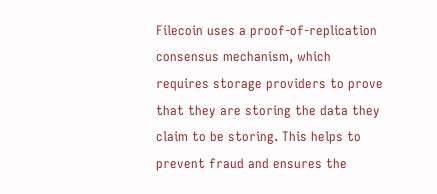Filecoin uses a proof-of-replication consensus mechanism, which requires storage providers to prove that they are storing the data they claim to be storing. This helps to prevent fraud and ensures the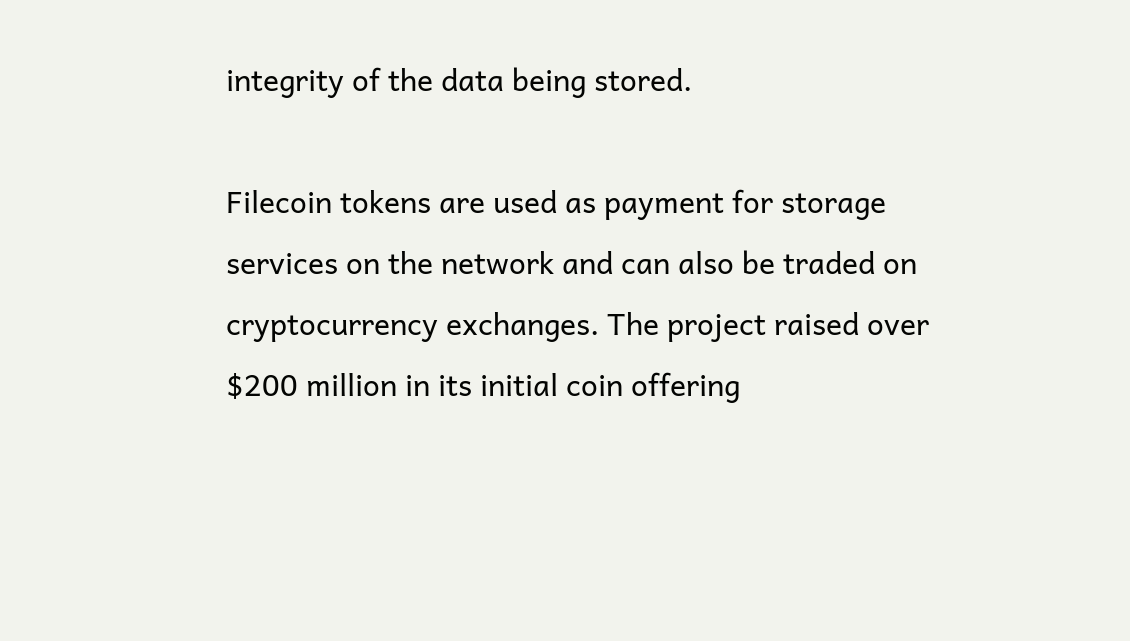integrity of the data being stored.

Filecoin tokens are used as payment for storage services on the network and can also be traded on cryptocurrency exchanges. The project raised over $200 million in its initial coin offering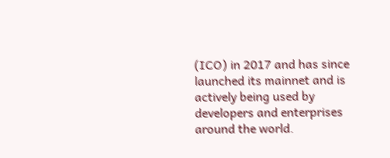(ICO) in 2017 and has since launched its mainnet and is actively being used by developers and enterprises around the world.